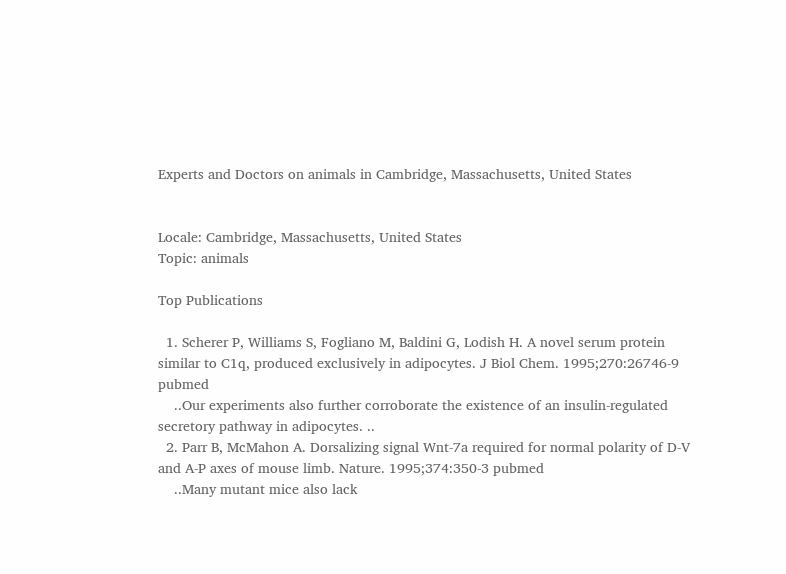Experts and Doctors on animals in Cambridge, Massachusetts, United States


Locale: Cambridge, Massachusetts, United States
Topic: animals

Top Publications

  1. Scherer P, Williams S, Fogliano M, Baldini G, Lodish H. A novel serum protein similar to C1q, produced exclusively in adipocytes. J Biol Chem. 1995;270:26746-9 pubmed
    ..Our experiments also further corroborate the existence of an insulin-regulated secretory pathway in adipocytes. ..
  2. Parr B, McMahon A. Dorsalizing signal Wnt-7a required for normal polarity of D-V and A-P axes of mouse limb. Nature. 1995;374:350-3 pubmed
    ..Many mutant mice also lack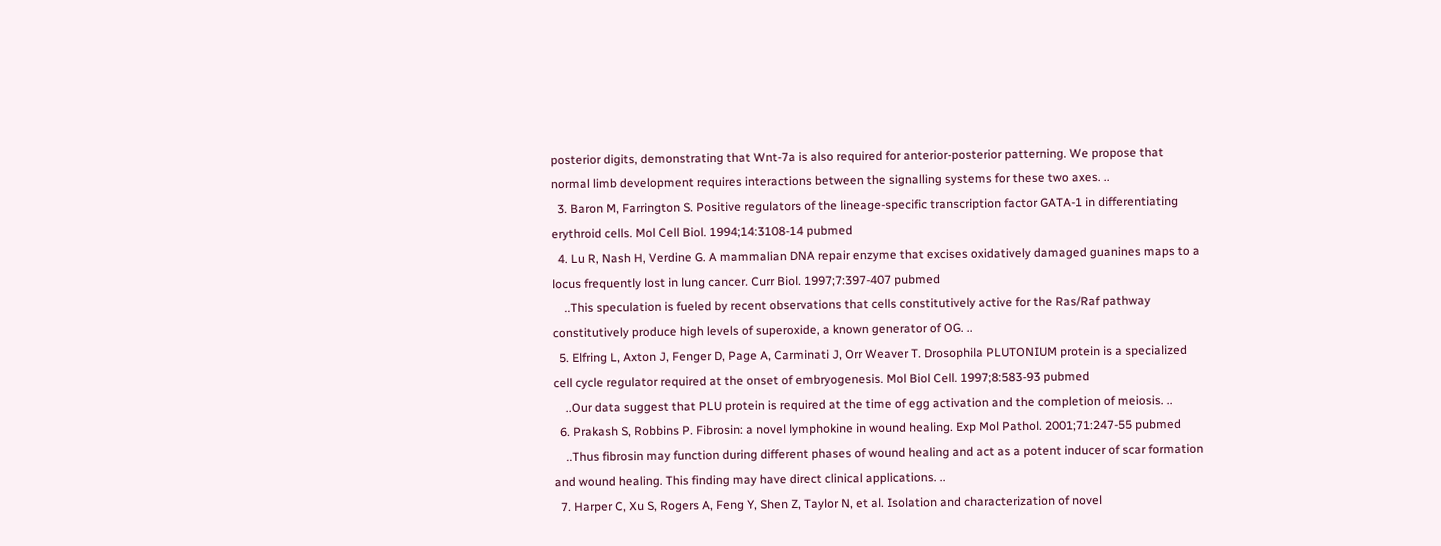posterior digits, demonstrating that Wnt-7a is also required for anterior-posterior patterning. We propose that normal limb development requires interactions between the signalling systems for these two axes. ..
  3. Baron M, Farrington S. Positive regulators of the lineage-specific transcription factor GATA-1 in differentiating erythroid cells. Mol Cell Biol. 1994;14:3108-14 pubmed
  4. Lu R, Nash H, Verdine G. A mammalian DNA repair enzyme that excises oxidatively damaged guanines maps to a locus frequently lost in lung cancer. Curr Biol. 1997;7:397-407 pubmed
    ..This speculation is fueled by recent observations that cells constitutively active for the Ras/Raf pathway constitutively produce high levels of superoxide, a known generator of OG. ..
  5. Elfring L, Axton J, Fenger D, Page A, Carminati J, Orr Weaver T. Drosophila PLUTONIUM protein is a specialized cell cycle regulator required at the onset of embryogenesis. Mol Biol Cell. 1997;8:583-93 pubmed
    ..Our data suggest that PLU protein is required at the time of egg activation and the completion of meiosis. ..
  6. Prakash S, Robbins P. Fibrosin: a novel lymphokine in wound healing. Exp Mol Pathol. 2001;71:247-55 pubmed
    ..Thus fibrosin may function during different phases of wound healing and act as a potent inducer of scar formation and wound healing. This finding may have direct clinical applications. ..
  7. Harper C, Xu S, Rogers A, Feng Y, Shen Z, Taylor N, et al. Isolation and characterization of novel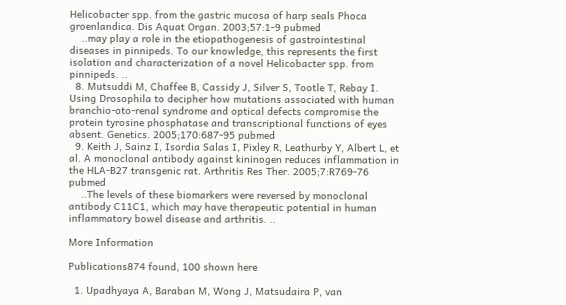Helicobacter spp. from the gastric mucosa of harp seals Phoca groenlandica. Dis Aquat Organ. 2003;57:1-9 pubmed
    ..may play a role in the etiopathogenesis of gastrointestinal diseases in pinnipeds. To our knowledge, this represents the first isolation and characterization of a novel Helicobacter spp. from pinnipeds. ..
  8. Mutsuddi M, Chaffee B, Cassidy J, Silver S, Tootle T, Rebay I. Using Drosophila to decipher how mutations associated with human branchio-oto-renal syndrome and optical defects compromise the protein tyrosine phosphatase and transcriptional functions of eyes absent. Genetics. 2005;170:687-95 pubmed
  9. Keith J, Sainz I, Isordia Salas I, Pixley R, Leathurby Y, Albert L, et al. A monoclonal antibody against kininogen reduces inflammation in the HLA-B27 transgenic rat. Arthritis Res Ther. 2005;7:R769-76 pubmed
    ..The levels of these biomarkers were reversed by monoclonal antibody C11C1, which may have therapeutic potential in human inflammatory bowel disease and arthritis. ..

More Information

Publications874 found, 100 shown here

  1. Upadhyaya A, Baraban M, Wong J, Matsudaira P, van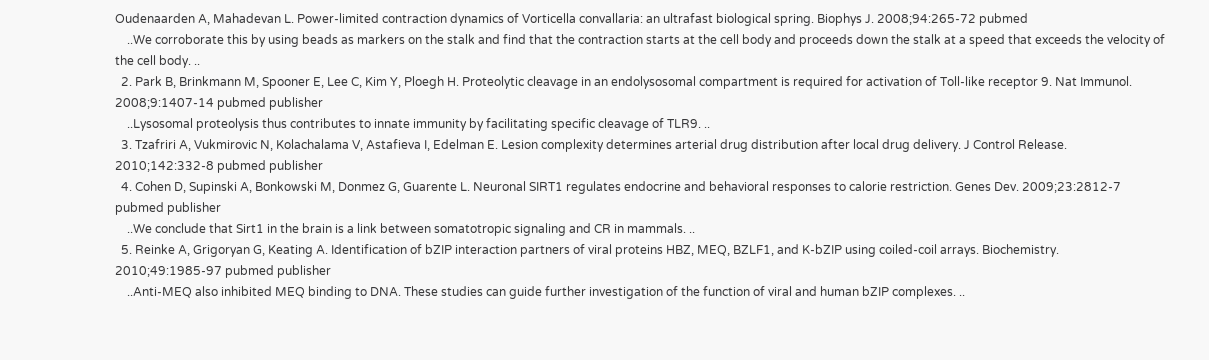Oudenaarden A, Mahadevan L. Power-limited contraction dynamics of Vorticella convallaria: an ultrafast biological spring. Biophys J. 2008;94:265-72 pubmed
    ..We corroborate this by using beads as markers on the stalk and find that the contraction starts at the cell body and proceeds down the stalk at a speed that exceeds the velocity of the cell body. ..
  2. Park B, Brinkmann M, Spooner E, Lee C, Kim Y, Ploegh H. Proteolytic cleavage in an endolysosomal compartment is required for activation of Toll-like receptor 9. Nat Immunol. 2008;9:1407-14 pubmed publisher
    ..Lysosomal proteolysis thus contributes to innate immunity by facilitating specific cleavage of TLR9. ..
  3. Tzafriri A, Vukmirovic N, Kolachalama V, Astafieva I, Edelman E. Lesion complexity determines arterial drug distribution after local drug delivery. J Control Release. 2010;142:332-8 pubmed publisher
  4. Cohen D, Supinski A, Bonkowski M, Donmez G, Guarente L. Neuronal SIRT1 regulates endocrine and behavioral responses to calorie restriction. Genes Dev. 2009;23:2812-7 pubmed publisher
    ..We conclude that Sirt1 in the brain is a link between somatotropic signaling and CR in mammals. ..
  5. Reinke A, Grigoryan G, Keating A. Identification of bZIP interaction partners of viral proteins HBZ, MEQ, BZLF1, and K-bZIP using coiled-coil arrays. Biochemistry. 2010;49:1985-97 pubmed publisher
    ..Anti-MEQ also inhibited MEQ binding to DNA. These studies can guide further investigation of the function of viral and human bZIP complexes. ..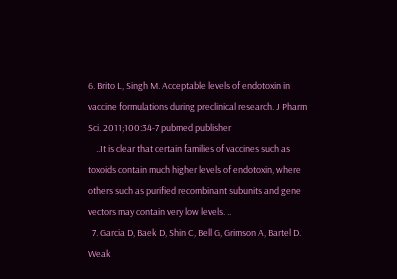6. Brito L, Singh M. Acceptable levels of endotoxin in vaccine formulations during preclinical research. J Pharm Sci. 2011;100:34-7 pubmed publisher
    ..It is clear that certain families of vaccines such as toxoids contain much higher levels of endotoxin, where others such as purified recombinant subunits and gene vectors may contain very low levels. ..
  7. Garcia D, Baek D, Shin C, Bell G, Grimson A, Bartel D. Weak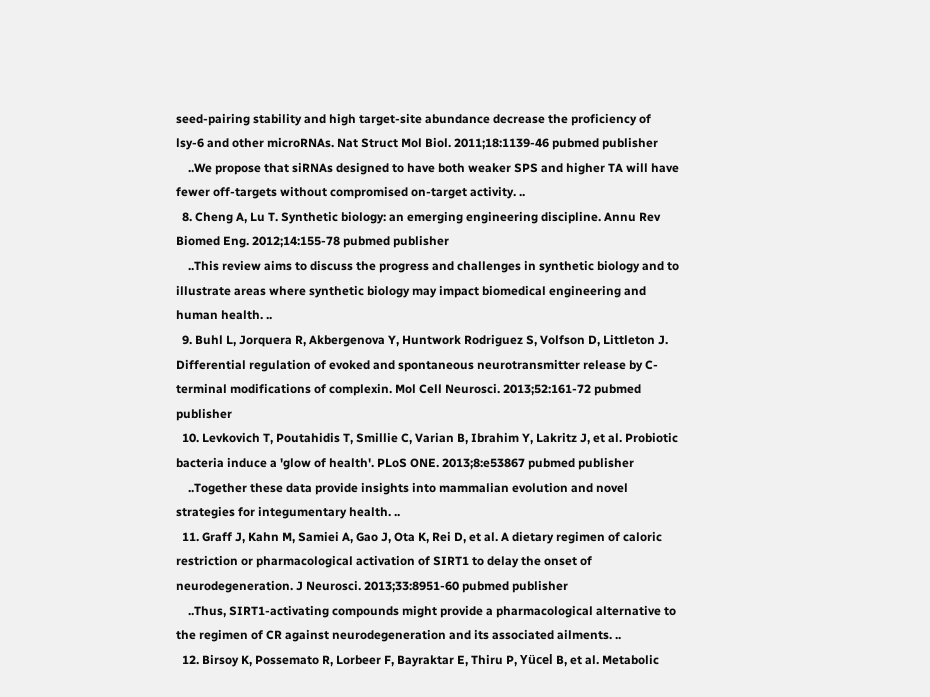seed-pairing stability and high target-site abundance decrease the proficiency of lsy-6 and other microRNAs. Nat Struct Mol Biol. 2011;18:1139-46 pubmed publisher
    ..We propose that siRNAs designed to have both weaker SPS and higher TA will have fewer off-targets without compromised on-target activity. ..
  8. Cheng A, Lu T. Synthetic biology: an emerging engineering discipline. Annu Rev Biomed Eng. 2012;14:155-78 pubmed publisher
    ..This review aims to discuss the progress and challenges in synthetic biology and to illustrate areas where synthetic biology may impact biomedical engineering and human health. ..
  9. Buhl L, Jorquera R, Akbergenova Y, Huntwork Rodriguez S, Volfson D, Littleton J. Differential regulation of evoked and spontaneous neurotransmitter release by C-terminal modifications of complexin. Mol Cell Neurosci. 2013;52:161-72 pubmed publisher
  10. Levkovich T, Poutahidis T, Smillie C, Varian B, Ibrahim Y, Lakritz J, et al. Probiotic bacteria induce a 'glow of health'. PLoS ONE. 2013;8:e53867 pubmed publisher
    ..Together these data provide insights into mammalian evolution and novel strategies for integumentary health. ..
  11. Graff J, Kahn M, Samiei A, Gao J, Ota K, Rei D, et al. A dietary regimen of caloric restriction or pharmacological activation of SIRT1 to delay the onset of neurodegeneration. J Neurosci. 2013;33:8951-60 pubmed publisher
    ..Thus, SIRT1-activating compounds might provide a pharmacological alternative to the regimen of CR against neurodegeneration and its associated ailments. ..
  12. Birsoy K, Possemato R, Lorbeer F, Bayraktar E, Thiru P, Yücel B, et al. Metabolic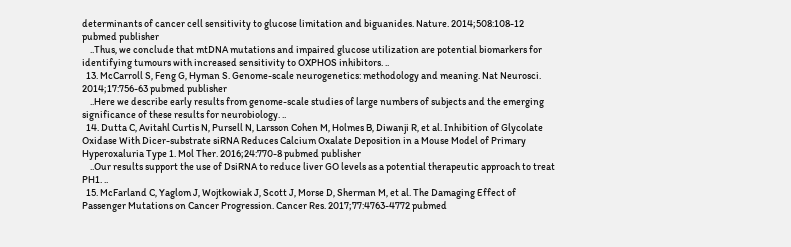determinants of cancer cell sensitivity to glucose limitation and biguanides. Nature. 2014;508:108-12 pubmed publisher
    ..Thus, we conclude that mtDNA mutations and impaired glucose utilization are potential biomarkers for identifying tumours with increased sensitivity to OXPHOS inhibitors. ..
  13. McCarroll S, Feng G, Hyman S. Genome-scale neurogenetics: methodology and meaning. Nat Neurosci. 2014;17:756-63 pubmed publisher
    ..Here we describe early results from genome-scale studies of large numbers of subjects and the emerging significance of these results for neurobiology. ..
  14. Dutta C, Avitahl Curtis N, Pursell N, Larsson Cohen M, Holmes B, Diwanji R, et al. Inhibition of Glycolate Oxidase With Dicer-substrate siRNA Reduces Calcium Oxalate Deposition in a Mouse Model of Primary Hyperoxaluria Type 1. Mol Ther. 2016;24:770-8 pubmed publisher
    ..Our results support the use of DsiRNA to reduce liver GO levels as a potential therapeutic approach to treat PH1. ..
  15. McFarland C, Yaglom J, Wojtkowiak J, Scott J, Morse D, Sherman M, et al. The Damaging Effect of Passenger Mutations on Cancer Progression. Cancer Res. 2017;77:4763-4772 pubmed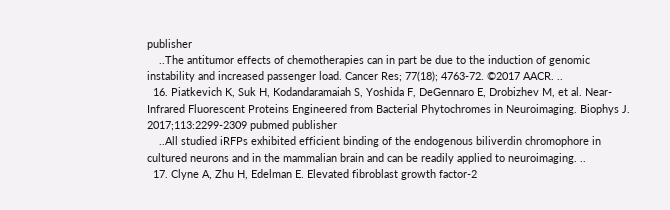publisher
    ..The antitumor effects of chemotherapies can in part be due to the induction of genomic instability and increased passenger load. Cancer Res; 77(18); 4763-72. ©2017 AACR. ..
  16. Piatkevich K, Suk H, Kodandaramaiah S, Yoshida F, DeGennaro E, Drobizhev M, et al. Near-Infrared Fluorescent Proteins Engineered from Bacterial Phytochromes in Neuroimaging. Biophys J. 2017;113:2299-2309 pubmed publisher
    ..All studied iRFPs exhibited efficient binding of the endogenous biliverdin chromophore in cultured neurons and in the mammalian brain and can be readily applied to neuroimaging. ..
  17. Clyne A, Zhu H, Edelman E. Elevated fibroblast growth factor-2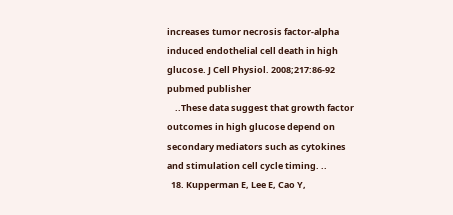increases tumor necrosis factor-alpha induced endothelial cell death in high glucose. J Cell Physiol. 2008;217:86-92 pubmed publisher
    ..These data suggest that growth factor outcomes in high glucose depend on secondary mediators such as cytokines and stimulation cell cycle timing. ..
  18. Kupperman E, Lee E, Cao Y,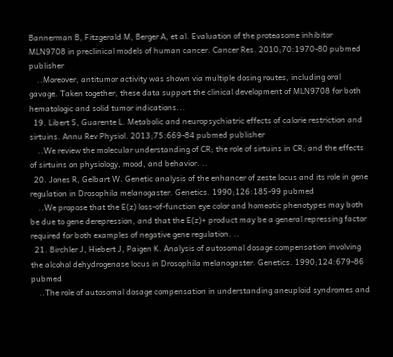Bannerman B, Fitzgerald M, Berger A, et al. Evaluation of the proteasome inhibitor MLN9708 in preclinical models of human cancer. Cancer Res. 2010;70:1970-80 pubmed publisher
    ..Moreover, antitumor activity was shown via multiple dosing routes, including oral gavage. Taken together, these data support the clinical development of MLN9708 for both hematologic and solid tumor indications...
  19. Libert S, Guarente L. Metabolic and neuropsychiatric effects of calorie restriction and sirtuins. Annu Rev Physiol. 2013;75:669-84 pubmed publisher
    ..We review the molecular understanding of CR; the role of sirtuins in CR; and the effects of sirtuins on physiology, mood, and behavior. ..
  20. Jones R, Gelbart W. Genetic analysis of the enhancer of zeste locus and its role in gene regulation in Drosophila melanogaster. Genetics. 1990;126:185-99 pubmed
    ..We propose that the E(z) loss-of-function eye color and homeotic phenotypes may both be due to gene derepression, and that the E(z)+ product may be a general repressing factor required for both examples of negative gene regulation. ..
  21. Birchler J, Hiebert J, Paigen K. Analysis of autosomal dosage compensation involving the alcohol dehydrogenase locus in Drosophila melanogaster. Genetics. 1990;124:679-86 pubmed
    ..The role of autosomal dosage compensation in understanding aneuploid syndromes and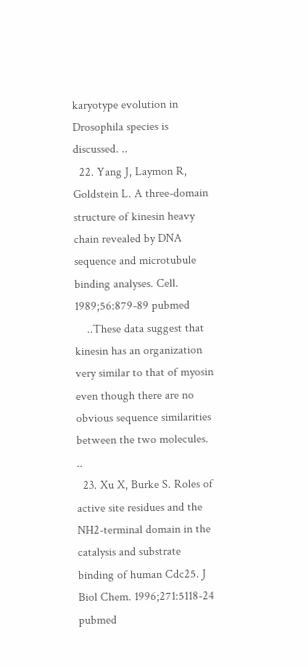karyotype evolution in Drosophila species is discussed. ..
  22. Yang J, Laymon R, Goldstein L. A three-domain structure of kinesin heavy chain revealed by DNA sequence and microtubule binding analyses. Cell. 1989;56:879-89 pubmed
    ..These data suggest that kinesin has an organization very similar to that of myosin even though there are no obvious sequence similarities between the two molecules. ..
  23. Xu X, Burke S. Roles of active site residues and the NH2-terminal domain in the catalysis and substrate binding of human Cdc25. J Biol Chem. 1996;271:5118-24 pubmed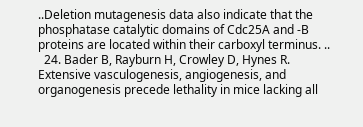..Deletion mutagenesis data also indicate that the phosphatase catalytic domains of Cdc25A and -B proteins are located within their carboxyl terminus. ..
  24. Bader B, Rayburn H, Crowley D, Hynes R. Extensive vasculogenesis, angiogenesis, and organogenesis precede lethality in mice lacking all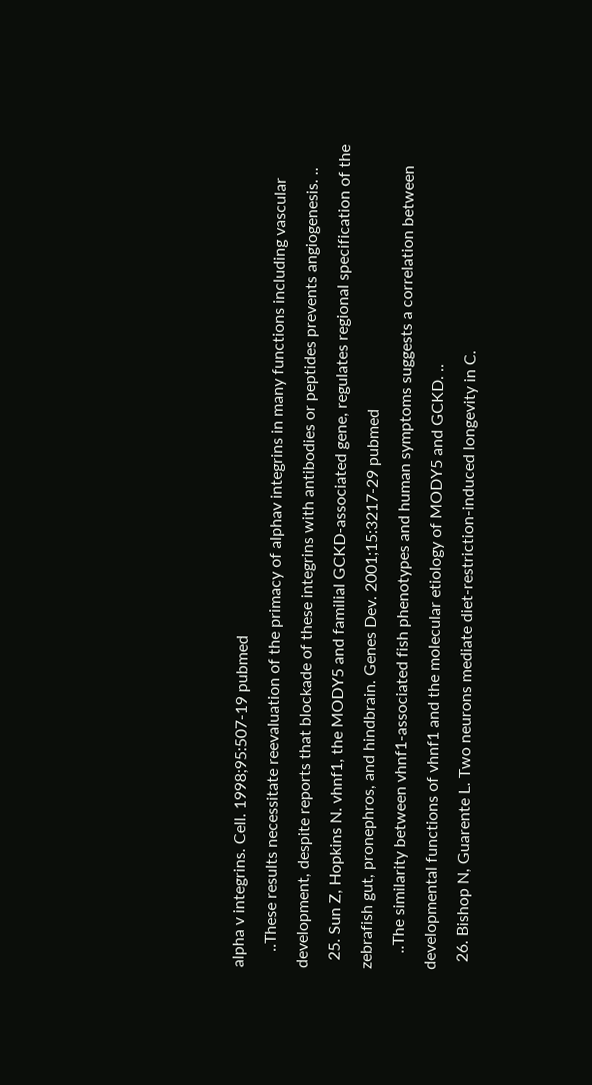alpha v integrins. Cell. 1998;95:507-19 pubmed
    ..These results necessitate reevaluation of the primacy of alphav integrins in many functions including vascular development, despite reports that blockade of these integrins with antibodies or peptides prevents angiogenesis. ..
  25. Sun Z, Hopkins N. vhnf1, the MODY5 and familial GCKD-associated gene, regulates regional specification of the zebrafish gut, pronephros, and hindbrain. Genes Dev. 2001;15:3217-29 pubmed
    ..The similarity between vhnf1-associated fish phenotypes and human symptoms suggests a correlation between developmental functions of vhnf1 and the molecular etiology of MODY5 and GCKD. ..
  26. Bishop N, Guarente L. Two neurons mediate diet-restriction-induced longevity in C.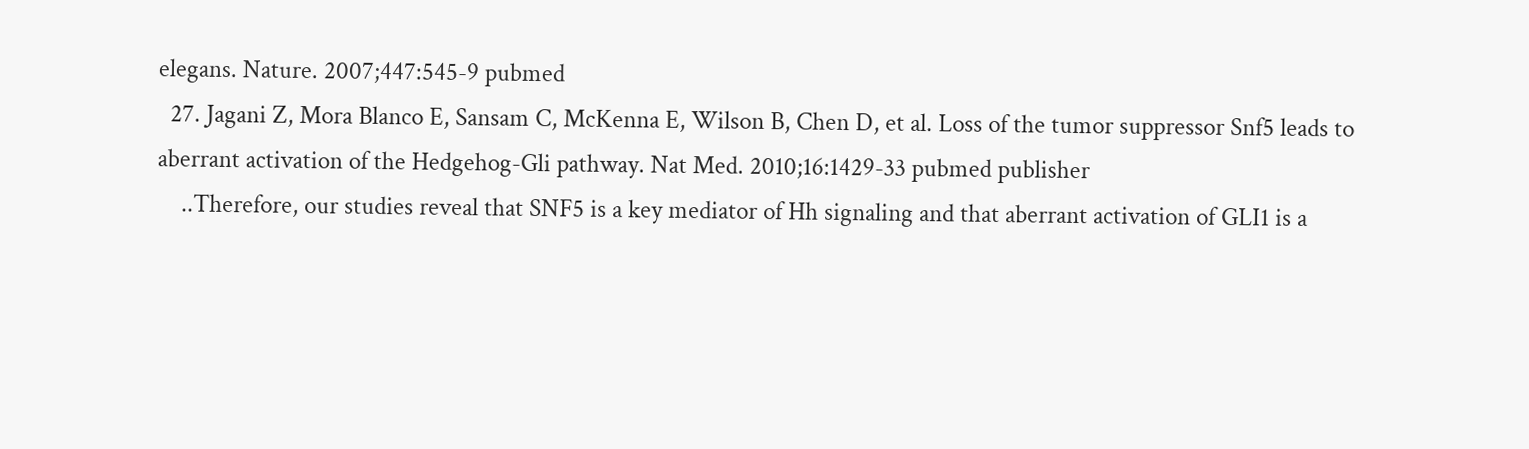elegans. Nature. 2007;447:545-9 pubmed
  27. Jagani Z, Mora Blanco E, Sansam C, McKenna E, Wilson B, Chen D, et al. Loss of the tumor suppressor Snf5 leads to aberrant activation of the Hedgehog-Gli pathway. Nat Med. 2010;16:1429-33 pubmed publisher
    ..Therefore, our studies reveal that SNF5 is a key mediator of Hh signaling and that aberrant activation of GLI1 is a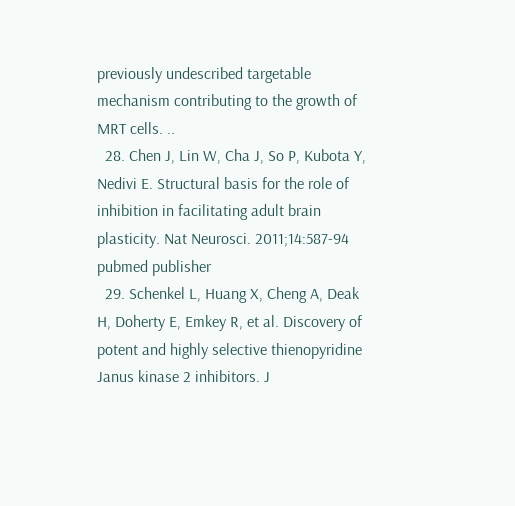previously undescribed targetable mechanism contributing to the growth of MRT cells. ..
  28. Chen J, Lin W, Cha J, So P, Kubota Y, Nedivi E. Structural basis for the role of inhibition in facilitating adult brain plasticity. Nat Neurosci. 2011;14:587-94 pubmed publisher
  29. Schenkel L, Huang X, Cheng A, Deak H, Doherty E, Emkey R, et al. Discovery of potent and highly selective thienopyridine Janus kinase 2 inhibitors. J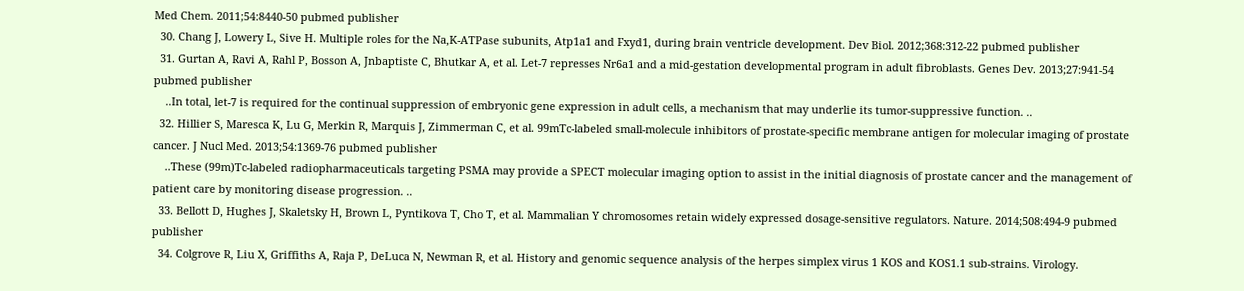Med Chem. 2011;54:8440-50 pubmed publisher
  30. Chang J, Lowery L, Sive H. Multiple roles for the Na,K-ATPase subunits, Atp1a1 and Fxyd1, during brain ventricle development. Dev Biol. 2012;368:312-22 pubmed publisher
  31. Gurtan A, Ravi A, Rahl P, Bosson A, Jnbaptiste C, Bhutkar A, et al. Let-7 represses Nr6a1 and a mid-gestation developmental program in adult fibroblasts. Genes Dev. 2013;27:941-54 pubmed publisher
    ..In total, let-7 is required for the continual suppression of embryonic gene expression in adult cells, a mechanism that may underlie its tumor-suppressive function. ..
  32. Hillier S, Maresca K, Lu G, Merkin R, Marquis J, Zimmerman C, et al. 99mTc-labeled small-molecule inhibitors of prostate-specific membrane antigen for molecular imaging of prostate cancer. J Nucl Med. 2013;54:1369-76 pubmed publisher
    ..These (99m)Tc-labeled radiopharmaceuticals targeting PSMA may provide a SPECT molecular imaging option to assist in the initial diagnosis of prostate cancer and the management of patient care by monitoring disease progression. ..
  33. Bellott D, Hughes J, Skaletsky H, Brown L, Pyntikova T, Cho T, et al. Mammalian Y chromosomes retain widely expressed dosage-sensitive regulators. Nature. 2014;508:494-9 pubmed publisher
  34. Colgrove R, Liu X, Griffiths A, Raja P, DeLuca N, Newman R, et al. History and genomic sequence analysis of the herpes simplex virus 1 KOS and KOS1.1 sub-strains. Virology.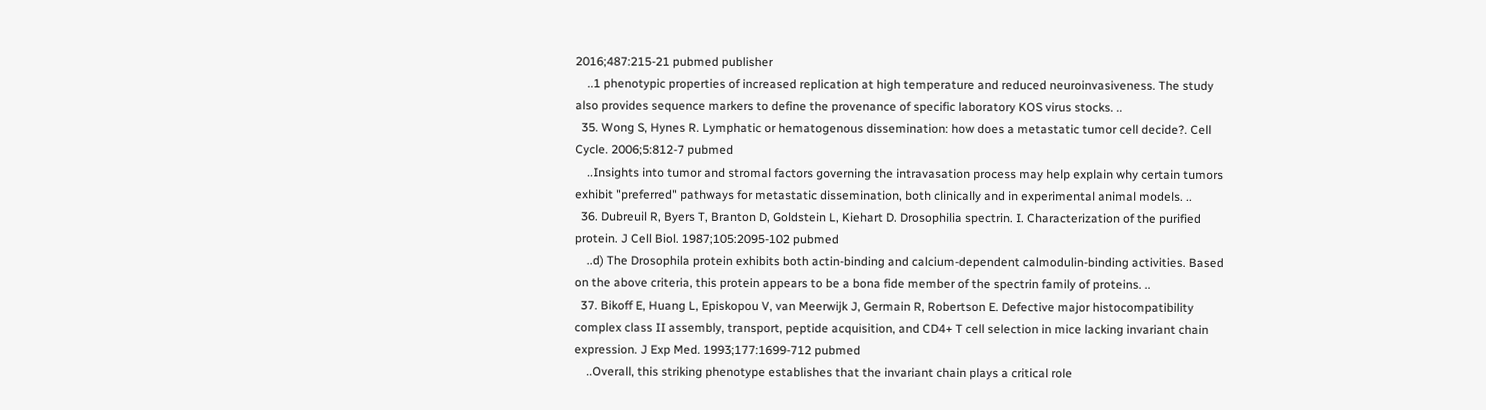2016;487:215-21 pubmed publisher
    ..1 phenotypic properties of increased replication at high temperature and reduced neuroinvasiveness. The study also provides sequence markers to define the provenance of specific laboratory KOS virus stocks. ..
  35. Wong S, Hynes R. Lymphatic or hematogenous dissemination: how does a metastatic tumor cell decide?. Cell Cycle. 2006;5:812-7 pubmed
    ..Insights into tumor and stromal factors governing the intravasation process may help explain why certain tumors exhibit "preferred" pathways for metastatic dissemination, both clinically and in experimental animal models. ..
  36. Dubreuil R, Byers T, Branton D, Goldstein L, Kiehart D. Drosophilia spectrin. I. Characterization of the purified protein. J Cell Biol. 1987;105:2095-102 pubmed
    ..d) The Drosophila protein exhibits both actin-binding and calcium-dependent calmodulin-binding activities. Based on the above criteria, this protein appears to be a bona fide member of the spectrin family of proteins. ..
  37. Bikoff E, Huang L, Episkopou V, van Meerwijk J, Germain R, Robertson E. Defective major histocompatibility complex class II assembly, transport, peptide acquisition, and CD4+ T cell selection in mice lacking invariant chain expression. J Exp Med. 1993;177:1699-712 pubmed
    ..Overall, this striking phenotype establishes that the invariant chain plays a critical role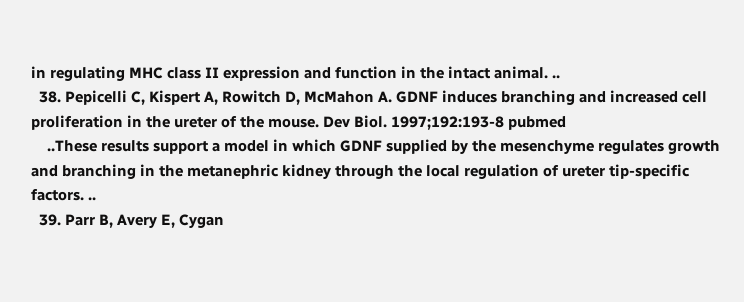in regulating MHC class II expression and function in the intact animal. ..
  38. Pepicelli C, Kispert A, Rowitch D, McMahon A. GDNF induces branching and increased cell proliferation in the ureter of the mouse. Dev Biol. 1997;192:193-8 pubmed
    ..These results support a model in which GDNF supplied by the mesenchyme regulates growth and branching in the metanephric kidney through the local regulation of ureter tip-specific factors. ..
  39. Parr B, Avery E, Cygan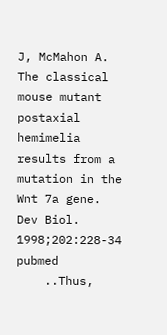J, McMahon A. The classical mouse mutant postaxial hemimelia results from a mutation in the Wnt 7a gene. Dev Biol. 1998;202:228-34 pubmed
    ..Thus,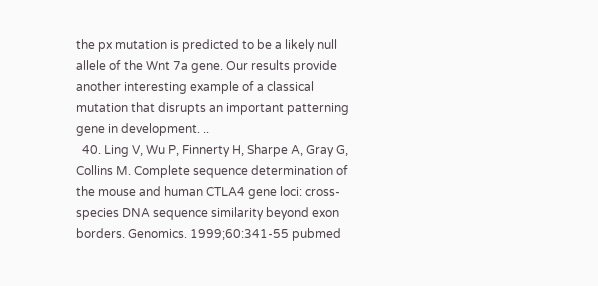the px mutation is predicted to be a likely null allele of the Wnt 7a gene. Our results provide another interesting example of a classical mutation that disrupts an important patterning gene in development. ..
  40. Ling V, Wu P, Finnerty H, Sharpe A, Gray G, Collins M. Complete sequence determination of the mouse and human CTLA4 gene loci: cross-species DNA sequence similarity beyond exon borders. Genomics. 1999;60:341-55 pubmed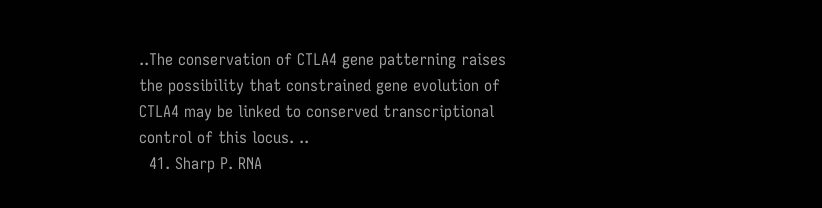..The conservation of CTLA4 gene patterning raises the possibility that constrained gene evolution of CTLA4 may be linked to conserved transcriptional control of this locus. ..
  41. Sharp P. RNA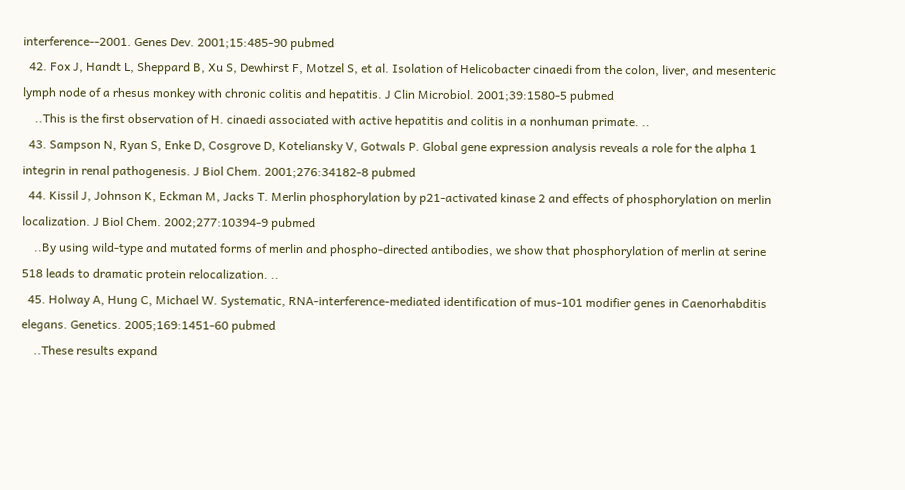interference--2001. Genes Dev. 2001;15:485-90 pubmed
  42. Fox J, Handt L, Sheppard B, Xu S, Dewhirst F, Motzel S, et al. Isolation of Helicobacter cinaedi from the colon, liver, and mesenteric lymph node of a rhesus monkey with chronic colitis and hepatitis. J Clin Microbiol. 2001;39:1580-5 pubmed
    ..This is the first observation of H. cinaedi associated with active hepatitis and colitis in a nonhuman primate. ..
  43. Sampson N, Ryan S, Enke D, Cosgrove D, Koteliansky V, Gotwals P. Global gene expression analysis reveals a role for the alpha 1 integrin in renal pathogenesis. J Biol Chem. 2001;276:34182-8 pubmed
  44. Kissil J, Johnson K, Eckman M, Jacks T. Merlin phosphorylation by p21-activated kinase 2 and effects of phosphorylation on merlin localization. J Biol Chem. 2002;277:10394-9 pubmed
    ..By using wild-type and mutated forms of merlin and phospho-directed antibodies, we show that phosphorylation of merlin at serine 518 leads to dramatic protein relocalization. ..
  45. Holway A, Hung C, Michael W. Systematic, RNA-interference-mediated identification of mus-101 modifier genes in Caenorhabditis elegans. Genetics. 2005;169:1451-60 pubmed
    ..These results expand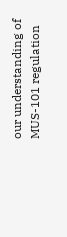our understanding of MUS-101 regulation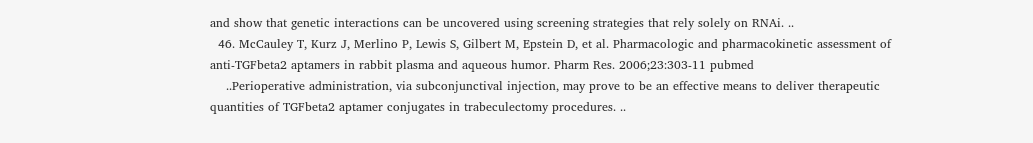and show that genetic interactions can be uncovered using screening strategies that rely solely on RNAi. ..
  46. McCauley T, Kurz J, Merlino P, Lewis S, Gilbert M, Epstein D, et al. Pharmacologic and pharmacokinetic assessment of anti-TGFbeta2 aptamers in rabbit plasma and aqueous humor. Pharm Res. 2006;23:303-11 pubmed
    ..Perioperative administration, via subconjunctival injection, may prove to be an effective means to deliver therapeutic quantities of TGFbeta2 aptamer conjugates in trabeculectomy procedures. ..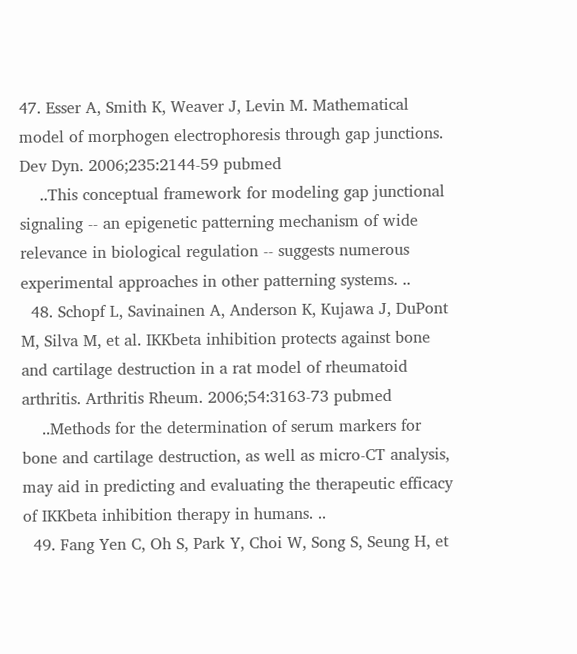47. Esser A, Smith K, Weaver J, Levin M. Mathematical model of morphogen electrophoresis through gap junctions. Dev Dyn. 2006;235:2144-59 pubmed
    ..This conceptual framework for modeling gap junctional signaling -- an epigenetic patterning mechanism of wide relevance in biological regulation -- suggests numerous experimental approaches in other patterning systems. ..
  48. Schopf L, Savinainen A, Anderson K, Kujawa J, DuPont M, Silva M, et al. IKKbeta inhibition protects against bone and cartilage destruction in a rat model of rheumatoid arthritis. Arthritis Rheum. 2006;54:3163-73 pubmed
    ..Methods for the determination of serum markers for bone and cartilage destruction, as well as micro-CT analysis, may aid in predicting and evaluating the therapeutic efficacy of IKKbeta inhibition therapy in humans. ..
  49. Fang Yen C, Oh S, Park Y, Choi W, Song S, Seung H, et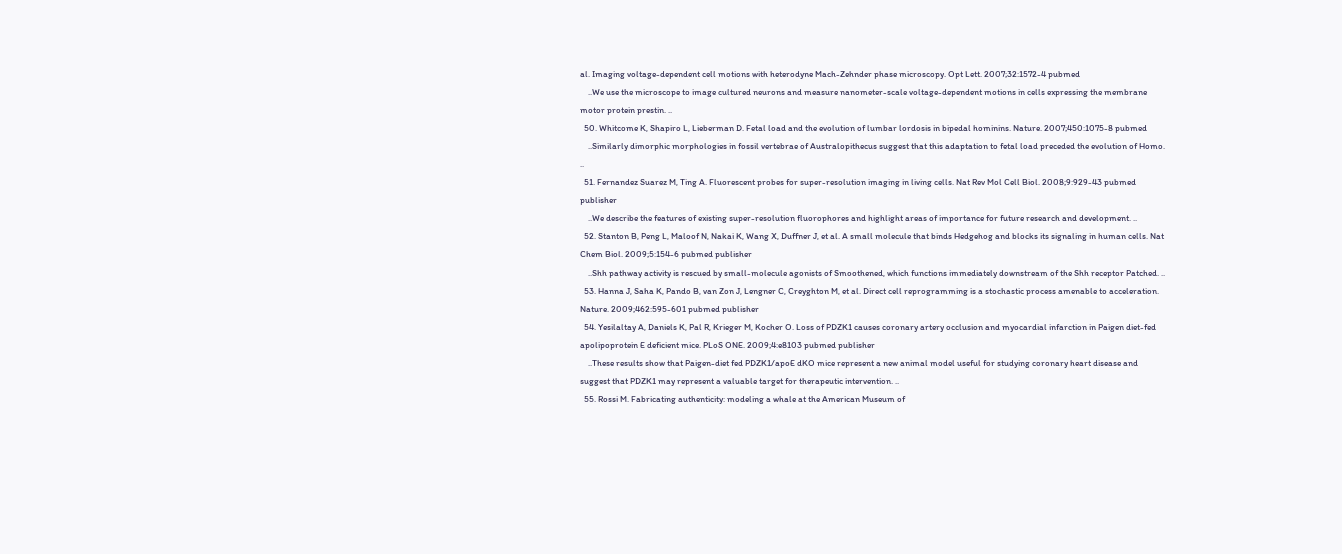al. Imaging voltage-dependent cell motions with heterodyne Mach-Zehnder phase microscopy. Opt Lett. 2007;32:1572-4 pubmed
    ..We use the microscope to image cultured neurons and measure nanometer-scale voltage-dependent motions in cells expressing the membrane motor protein prestin. ..
  50. Whitcome K, Shapiro L, Lieberman D. Fetal load and the evolution of lumbar lordosis in bipedal hominins. Nature. 2007;450:1075-8 pubmed
    ..Similarly dimorphic morphologies in fossil vertebrae of Australopithecus suggest that this adaptation to fetal load preceded the evolution of Homo. ..
  51. Fernandez Suarez M, Ting A. Fluorescent probes for super-resolution imaging in living cells. Nat Rev Mol Cell Biol. 2008;9:929-43 pubmed publisher
    ..We describe the features of existing super-resolution fluorophores and highlight areas of importance for future research and development. ..
  52. Stanton B, Peng L, Maloof N, Nakai K, Wang X, Duffner J, et al. A small molecule that binds Hedgehog and blocks its signaling in human cells. Nat Chem Biol. 2009;5:154-6 pubmed publisher
    ..Shh pathway activity is rescued by small-molecule agonists of Smoothened, which functions immediately downstream of the Shh receptor Patched. ..
  53. Hanna J, Saha K, Pando B, van Zon J, Lengner C, Creyghton M, et al. Direct cell reprogramming is a stochastic process amenable to acceleration. Nature. 2009;462:595-601 pubmed publisher
  54. Yesilaltay A, Daniels K, Pal R, Krieger M, Kocher O. Loss of PDZK1 causes coronary artery occlusion and myocardial infarction in Paigen diet-fed apolipoprotein E deficient mice. PLoS ONE. 2009;4:e8103 pubmed publisher
    ..These results show that Paigen-diet fed PDZK1/apoE dKO mice represent a new animal model useful for studying coronary heart disease and suggest that PDZK1 may represent a valuable target for therapeutic intervention. ..
  55. Rossi M. Fabricating authenticity: modeling a whale at the American Museum of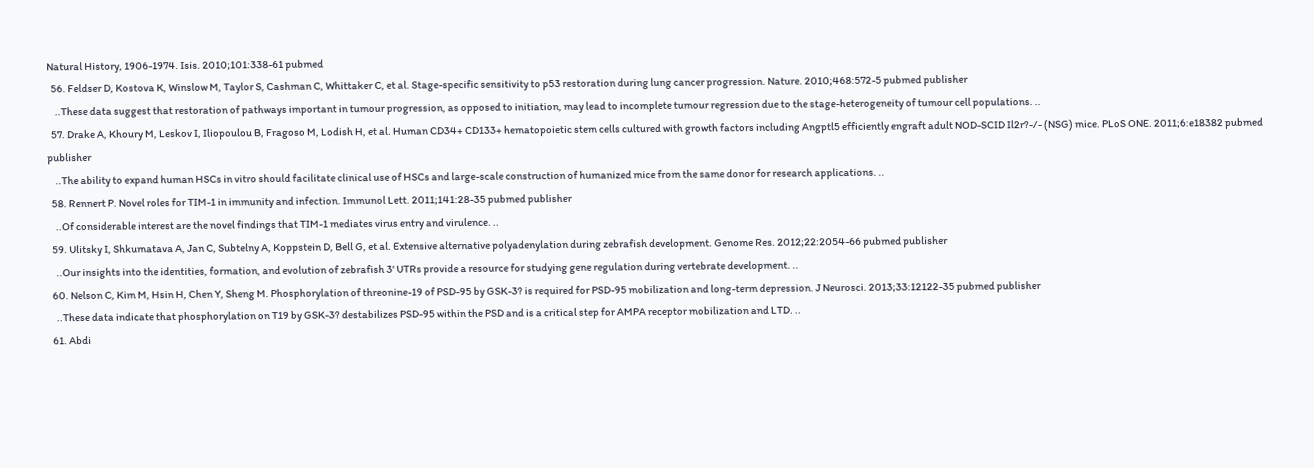Natural History, 1906-1974. Isis. 2010;101:338-61 pubmed
  56. Feldser D, Kostova K, Winslow M, Taylor S, Cashman C, Whittaker C, et al. Stage-specific sensitivity to p53 restoration during lung cancer progression. Nature. 2010;468:572-5 pubmed publisher
    ..These data suggest that restoration of pathways important in tumour progression, as opposed to initiation, may lead to incomplete tumour regression due to the stage-heterogeneity of tumour cell populations. ..
  57. Drake A, Khoury M, Leskov I, Iliopoulou B, Fragoso M, Lodish H, et al. Human CD34+ CD133+ hematopoietic stem cells cultured with growth factors including Angptl5 efficiently engraft adult NOD-SCID Il2r?-/- (NSG) mice. PLoS ONE. 2011;6:e18382 pubmed publisher
    ..The ability to expand human HSCs in vitro should facilitate clinical use of HSCs and large-scale construction of humanized mice from the same donor for research applications. ..
  58. Rennert P. Novel roles for TIM-1 in immunity and infection. Immunol Lett. 2011;141:28-35 pubmed publisher
    ..Of considerable interest are the novel findings that TIM-1 mediates virus entry and virulence. ..
  59. Ulitsky I, Shkumatava A, Jan C, Subtelny A, Koppstein D, Bell G, et al. Extensive alternative polyadenylation during zebrafish development. Genome Res. 2012;22:2054-66 pubmed publisher
    ..Our insights into the identities, formation, and evolution of zebrafish 3' UTRs provide a resource for studying gene regulation during vertebrate development. ..
  60. Nelson C, Kim M, Hsin H, Chen Y, Sheng M. Phosphorylation of threonine-19 of PSD-95 by GSK-3? is required for PSD-95 mobilization and long-term depression. J Neurosci. 2013;33:12122-35 pubmed publisher
    ..These data indicate that phosphorylation on T19 by GSK-3? destabilizes PSD-95 within the PSD and is a critical step for AMPA receptor mobilization and LTD. ..
  61. Abdi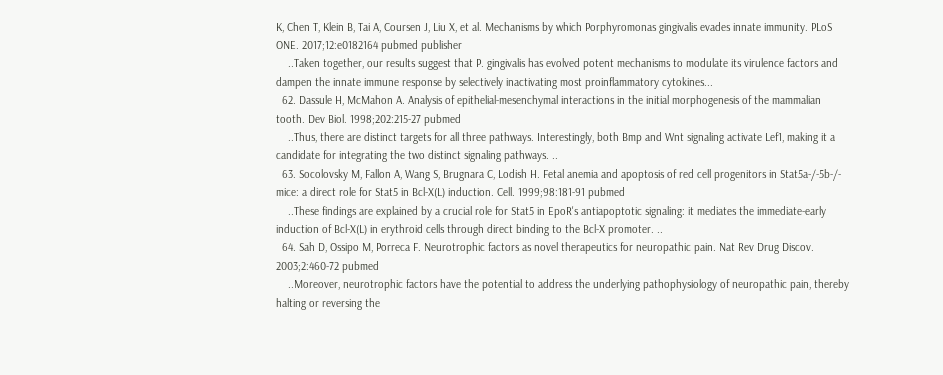K, Chen T, Klein B, Tai A, Coursen J, Liu X, et al. Mechanisms by which Porphyromonas gingivalis evades innate immunity. PLoS ONE. 2017;12:e0182164 pubmed publisher
    ..Taken together, our results suggest that P. gingivalis has evolved potent mechanisms to modulate its virulence factors and dampen the innate immune response by selectively inactivating most proinflammatory cytokines...
  62. Dassule H, McMahon A. Analysis of epithelial-mesenchymal interactions in the initial morphogenesis of the mammalian tooth. Dev Biol. 1998;202:215-27 pubmed
    ..Thus, there are distinct targets for all three pathways. Interestingly, both Bmp and Wnt signaling activate Lef1, making it a candidate for integrating the two distinct signaling pathways. ..
  63. Socolovsky M, Fallon A, Wang S, Brugnara C, Lodish H. Fetal anemia and apoptosis of red cell progenitors in Stat5a-/-5b-/- mice: a direct role for Stat5 in Bcl-X(L) induction. Cell. 1999;98:181-91 pubmed
    ..These findings are explained by a crucial role for Stat5 in EpoR's antiapoptotic signaling: it mediates the immediate-early induction of Bcl-X(L) in erythroid cells through direct binding to the Bcl-X promoter. ..
  64. Sah D, Ossipo M, Porreca F. Neurotrophic factors as novel therapeutics for neuropathic pain. Nat Rev Drug Discov. 2003;2:460-72 pubmed
    ..Moreover, neurotrophic factors have the potential to address the underlying pathophysiology of neuropathic pain, thereby halting or reversing the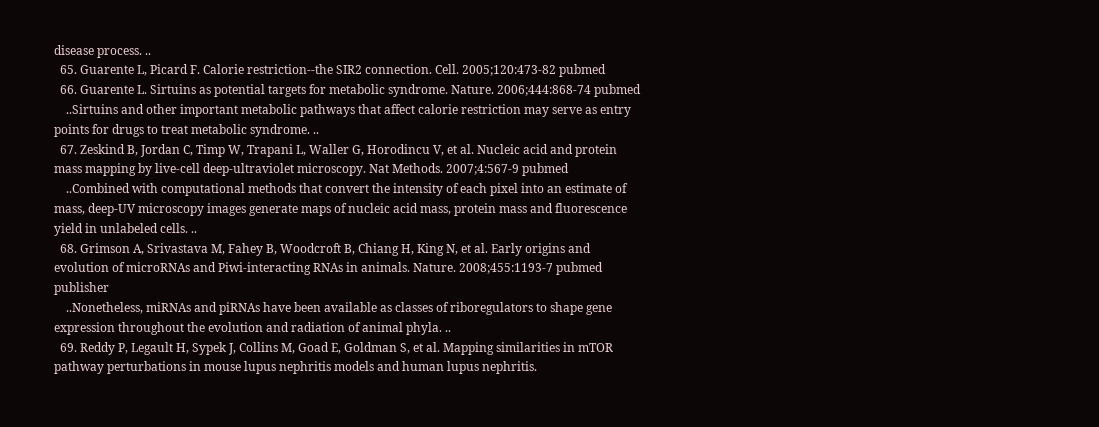disease process. ..
  65. Guarente L, Picard F. Calorie restriction--the SIR2 connection. Cell. 2005;120:473-82 pubmed
  66. Guarente L. Sirtuins as potential targets for metabolic syndrome. Nature. 2006;444:868-74 pubmed
    ..Sirtuins and other important metabolic pathways that affect calorie restriction may serve as entry points for drugs to treat metabolic syndrome. ..
  67. Zeskind B, Jordan C, Timp W, Trapani L, Waller G, Horodincu V, et al. Nucleic acid and protein mass mapping by live-cell deep-ultraviolet microscopy. Nat Methods. 2007;4:567-9 pubmed
    ..Combined with computational methods that convert the intensity of each pixel into an estimate of mass, deep-UV microscopy images generate maps of nucleic acid mass, protein mass and fluorescence yield in unlabeled cells. ..
  68. Grimson A, Srivastava M, Fahey B, Woodcroft B, Chiang H, King N, et al. Early origins and evolution of microRNAs and Piwi-interacting RNAs in animals. Nature. 2008;455:1193-7 pubmed publisher
    ..Nonetheless, miRNAs and piRNAs have been available as classes of riboregulators to shape gene expression throughout the evolution and radiation of animal phyla. ..
  69. Reddy P, Legault H, Sypek J, Collins M, Goad E, Goldman S, et al. Mapping similarities in mTOR pathway perturbations in mouse lupus nephritis models and human lupus nephritis.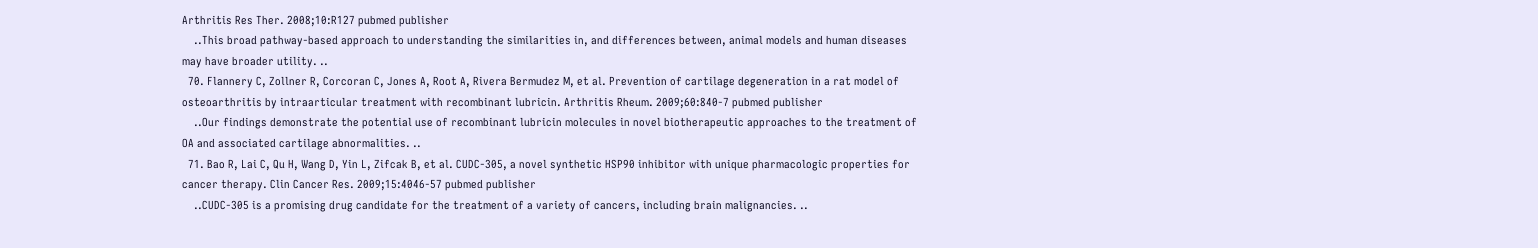Arthritis Res Ther. 2008;10:R127 pubmed publisher
    ..This broad pathway-based approach to understanding the similarities in, and differences between, animal models and human diseases may have broader utility. ..
  70. Flannery C, Zollner R, Corcoran C, Jones A, Root A, Rivera Bermudez M, et al. Prevention of cartilage degeneration in a rat model of osteoarthritis by intraarticular treatment with recombinant lubricin. Arthritis Rheum. 2009;60:840-7 pubmed publisher
    ..Our findings demonstrate the potential use of recombinant lubricin molecules in novel biotherapeutic approaches to the treatment of OA and associated cartilage abnormalities. ..
  71. Bao R, Lai C, Qu H, Wang D, Yin L, Zifcak B, et al. CUDC-305, a novel synthetic HSP90 inhibitor with unique pharmacologic properties for cancer therapy. Clin Cancer Res. 2009;15:4046-57 pubmed publisher
    ..CUDC-305 is a promising drug candidate for the treatment of a variety of cancers, including brain malignancies. ..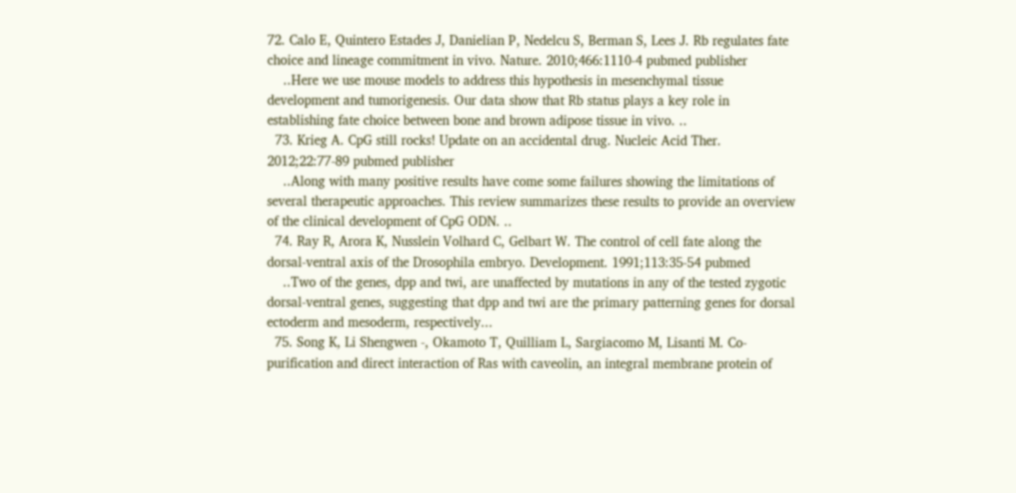72. Calo E, Quintero Estades J, Danielian P, Nedelcu S, Berman S, Lees J. Rb regulates fate choice and lineage commitment in vivo. Nature. 2010;466:1110-4 pubmed publisher
    ..Here we use mouse models to address this hypothesis in mesenchymal tissue development and tumorigenesis. Our data show that Rb status plays a key role in establishing fate choice between bone and brown adipose tissue in vivo. ..
  73. Krieg A. CpG still rocks! Update on an accidental drug. Nucleic Acid Ther. 2012;22:77-89 pubmed publisher
    ..Along with many positive results have come some failures showing the limitations of several therapeutic approaches. This review summarizes these results to provide an overview of the clinical development of CpG ODN. ..
  74. Ray R, Arora K, Nusslein Volhard C, Gelbart W. The control of cell fate along the dorsal-ventral axis of the Drosophila embryo. Development. 1991;113:35-54 pubmed
    ..Two of the genes, dpp and twi, are unaffected by mutations in any of the tested zygotic dorsal-ventral genes, suggesting that dpp and twi are the primary patterning genes for dorsal ectoderm and mesoderm, respectively...
  75. Song K, Li Shengwen -, Okamoto T, Quilliam L, Sargiacomo M, Lisanti M. Co-purification and direct interaction of Ras with caveolin, an integral membrane protein of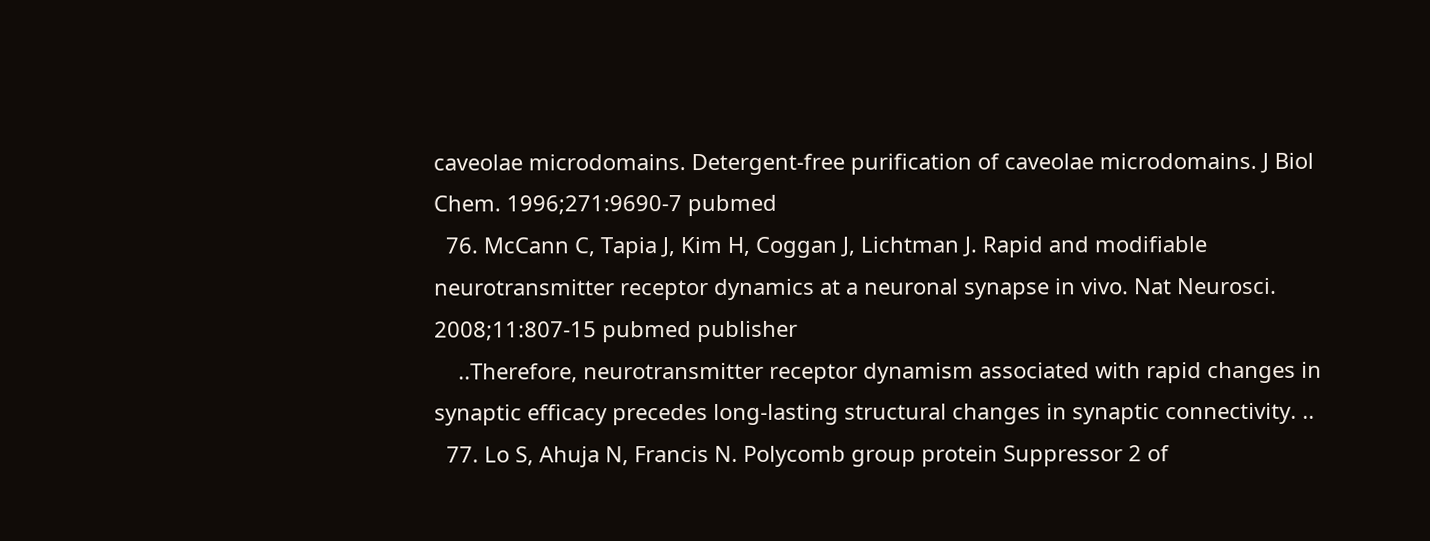caveolae microdomains. Detergent-free purification of caveolae microdomains. J Biol Chem. 1996;271:9690-7 pubmed
  76. McCann C, Tapia J, Kim H, Coggan J, Lichtman J. Rapid and modifiable neurotransmitter receptor dynamics at a neuronal synapse in vivo. Nat Neurosci. 2008;11:807-15 pubmed publisher
    ..Therefore, neurotransmitter receptor dynamism associated with rapid changes in synaptic efficacy precedes long-lasting structural changes in synaptic connectivity. ..
  77. Lo S, Ahuja N, Francis N. Polycomb group protein Suppressor 2 of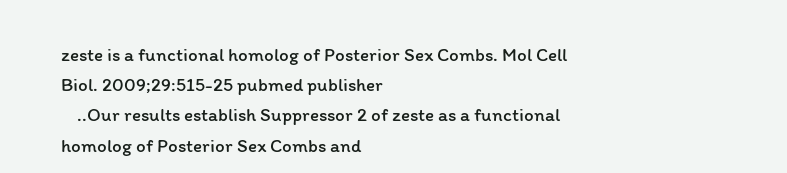zeste is a functional homolog of Posterior Sex Combs. Mol Cell Biol. 2009;29:515-25 pubmed publisher
    ..Our results establish Suppressor 2 of zeste as a functional homolog of Posterior Sex Combs and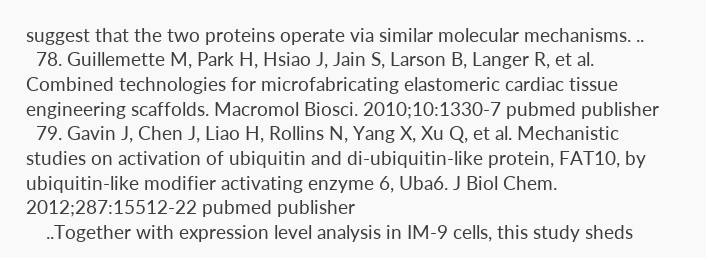suggest that the two proteins operate via similar molecular mechanisms. ..
  78. Guillemette M, Park H, Hsiao J, Jain S, Larson B, Langer R, et al. Combined technologies for microfabricating elastomeric cardiac tissue engineering scaffolds. Macromol Biosci. 2010;10:1330-7 pubmed publisher
  79. Gavin J, Chen J, Liao H, Rollins N, Yang X, Xu Q, et al. Mechanistic studies on activation of ubiquitin and di-ubiquitin-like protein, FAT10, by ubiquitin-like modifier activating enzyme 6, Uba6. J Biol Chem. 2012;287:15512-22 pubmed publisher
    ..Together with expression level analysis in IM-9 cells, this study sheds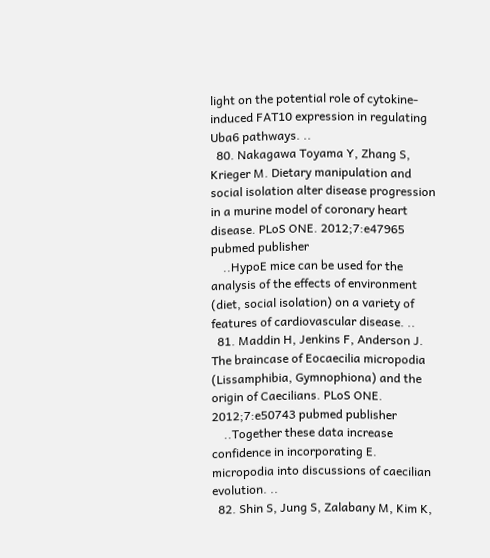light on the potential role of cytokine-induced FAT10 expression in regulating Uba6 pathways. ..
  80. Nakagawa Toyama Y, Zhang S, Krieger M. Dietary manipulation and social isolation alter disease progression in a murine model of coronary heart disease. PLoS ONE. 2012;7:e47965 pubmed publisher
    ..HypoE mice can be used for the analysis of the effects of environment (diet, social isolation) on a variety of features of cardiovascular disease. ..
  81. Maddin H, Jenkins F, Anderson J. The braincase of Eocaecilia micropodia (Lissamphibia, Gymnophiona) and the origin of Caecilians. PLoS ONE. 2012;7:e50743 pubmed publisher
    ..Together these data increase confidence in incorporating E. micropodia into discussions of caecilian evolution. ..
  82. Shin S, Jung S, Zalabany M, Kim K,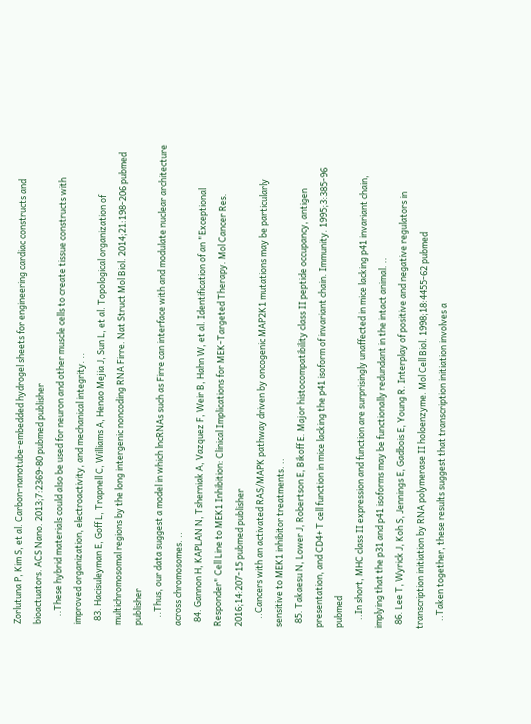Zorlutuna P, Kim S, et al. Carbon-nanotube-embedded hydrogel sheets for engineering cardiac constructs and bioactuators. ACS Nano. 2013;7:2369-80 pubmed publisher
    ..These hybrid materials could also be used for neuron and other muscle cells to create tissue constructs with improved organization, electroactivity, and mechanical integrity. ..
  83. Hacisuleyman E, Goff L, Trapnell C, Williams A, Henao Mejia J, Sun L, et al. Topological organization of multichromosomal regions by the long intergenic noncoding RNA Firre. Nat Struct Mol Biol. 2014;21:198-206 pubmed publisher
    ..Thus, our data suggest a model in which lncRNAs such as Firre can interface with and modulate nuclear architecture across chromosomes. ..
  84. Gannon H, KAPLAN N, Tsherniak A, Vazquez F, Weir B, Hahn W, et al. Identification of an "Exceptional Responder" Cell Line to MEK1 Inhibition: Clinical Implications for MEK-Targeted Therapy. Mol Cancer Res. 2016;14:207-15 pubmed publisher
    ..Cancers with an activated RAS/MAPK pathway driven by oncogenic MAP2K1 mutations may be particularly sensitive to MEK1 inhibitor treatments. ..
  85. Takaesu N, Lower J, Robertson E, Bikoff E. Major histocompatibility class II peptide occupancy, antigen presentation, and CD4+ T cell function in mice lacking the p41 isoform of invariant chain. Immunity. 1995;3:385-96 pubmed
    ..In short, MHC class II expression and function are surprisingly unaffected in mice lacking p41 invariant chain, implying that the p31 and p41 isoforms may be functionally redundant in the intact animal. ..
  86. Lee T, Wyrick J, Koh S, Jennings E, Gadbois E, Young R. Interplay of positive and negative regulators in transcription initiation by RNA polymerase II holoenzyme. Mol Cell Biol. 1998;18:4455-62 pubmed
    ..Taken together, these results suggest that transcription initiation involves a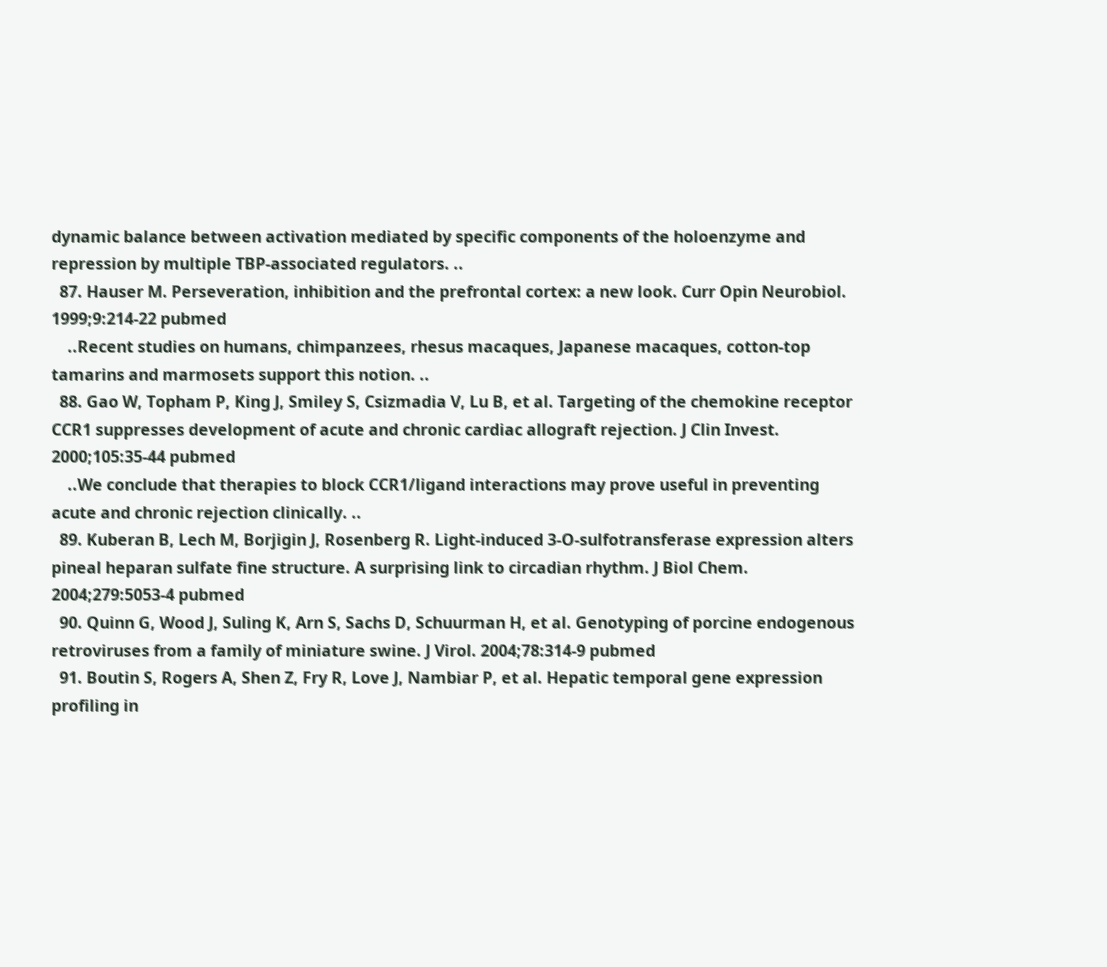dynamic balance between activation mediated by specific components of the holoenzyme and repression by multiple TBP-associated regulators. ..
  87. Hauser M. Perseveration, inhibition and the prefrontal cortex: a new look. Curr Opin Neurobiol. 1999;9:214-22 pubmed
    ..Recent studies on humans, chimpanzees, rhesus macaques, Japanese macaques, cotton-top tamarins and marmosets support this notion. ..
  88. Gao W, Topham P, King J, Smiley S, Csizmadia V, Lu B, et al. Targeting of the chemokine receptor CCR1 suppresses development of acute and chronic cardiac allograft rejection. J Clin Invest. 2000;105:35-44 pubmed
    ..We conclude that therapies to block CCR1/ligand interactions may prove useful in preventing acute and chronic rejection clinically. ..
  89. Kuberan B, Lech M, Borjigin J, Rosenberg R. Light-induced 3-O-sulfotransferase expression alters pineal heparan sulfate fine structure. A surprising link to circadian rhythm. J Biol Chem. 2004;279:5053-4 pubmed
  90. Quinn G, Wood J, Suling K, Arn S, Sachs D, Schuurman H, et al. Genotyping of porcine endogenous retroviruses from a family of miniature swine. J Virol. 2004;78:314-9 pubmed
  91. Boutin S, Rogers A, Shen Z, Fry R, Love J, Nambiar P, et al. Hepatic temporal gene expression profiling in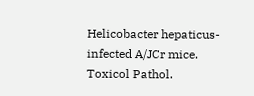Helicobacter hepaticus-infected A/JCr mice. Toxicol Pathol.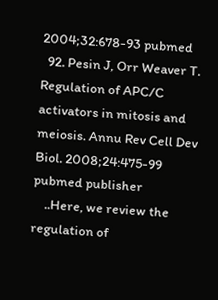2004;32:678-93 pubmed
  92. Pesin J, Orr Weaver T. Regulation of APC/C activators in mitosis and meiosis. Annu Rev Cell Dev Biol. 2008;24:475-99 pubmed publisher
    ..Here, we review the regulation of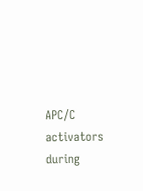APC/C activators during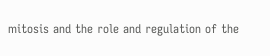mitosis and the role and regulation of the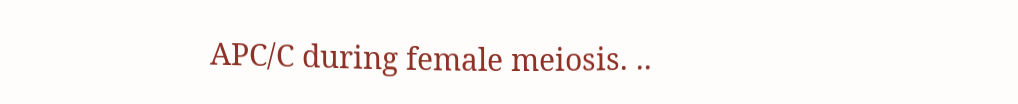APC/C during female meiosis. ..